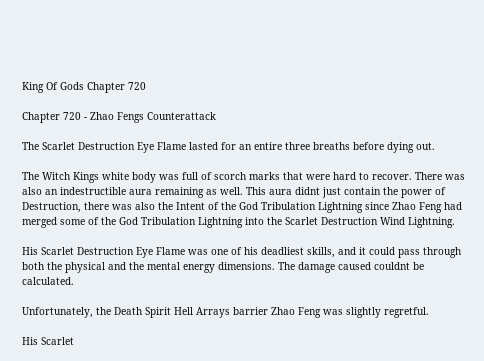King Of Gods Chapter 720

Chapter 720 - Zhao Fengs Counterattack

The Scarlet Destruction Eye Flame lasted for an entire three breaths before dying out.

The Witch Kings white body was full of scorch marks that were hard to recover. There was also an indestructible aura remaining as well. This aura didnt just contain the power of Destruction, there was also the Intent of the God Tribulation Lightning since Zhao Feng had merged some of the God Tribulation Lightning into the Scarlet Destruction Wind Lightning.

His Scarlet Destruction Eye Flame was one of his deadliest skills, and it could pass through both the physical and the mental energy dimensions. The damage caused couldnt be calculated.

Unfortunately, the Death Spirit Hell Arrays barrier Zhao Feng was slightly regretful.

His Scarlet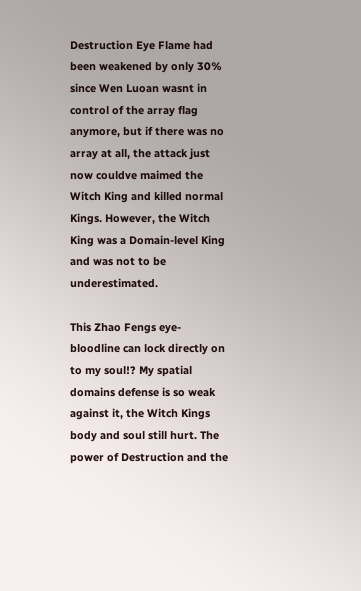Destruction Eye Flame had been weakened by only 30% since Wen Luoan wasnt in control of the array flag anymore, but if there was no array at all, the attack just now couldve maimed the Witch King and killed normal Kings. However, the Witch King was a Domain-level King and was not to be underestimated.

This Zhao Fengs eye-bloodline can lock directly on to my soul!? My spatial domains defense is so weak against it, the Witch Kings body and soul still hurt. The power of Destruction and the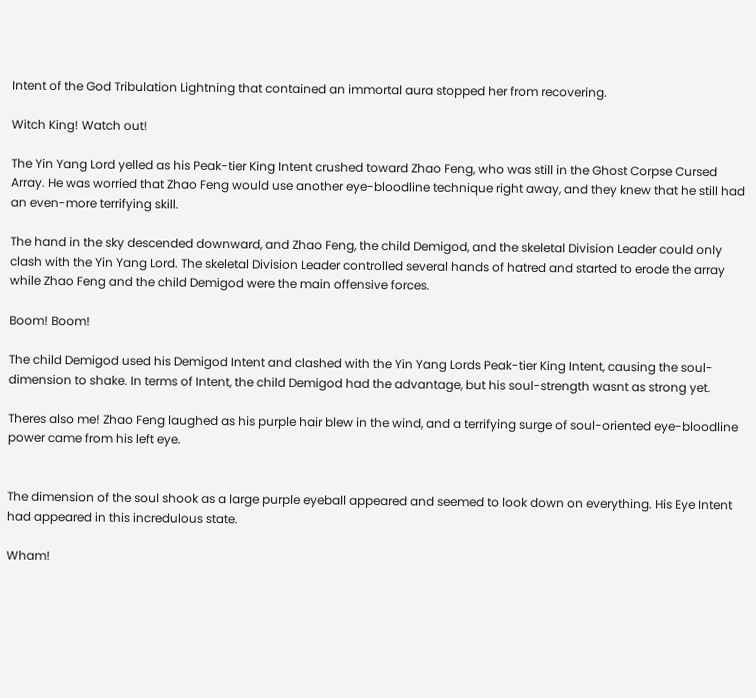Intent of the God Tribulation Lightning that contained an immortal aura stopped her from recovering.

Witch King! Watch out!

The Yin Yang Lord yelled as his Peak-tier King Intent crushed toward Zhao Feng, who was still in the Ghost Corpse Cursed Array. He was worried that Zhao Feng would use another eye-bloodline technique right away, and they knew that he still had an even-more terrifying skill.

The hand in the sky descended downward, and Zhao Feng, the child Demigod, and the skeletal Division Leader could only clash with the Yin Yang Lord. The skeletal Division Leader controlled several hands of hatred and started to erode the array while Zhao Feng and the child Demigod were the main offensive forces.

Boom! Boom!

The child Demigod used his Demigod Intent and clashed with the Yin Yang Lords Peak-tier King Intent, causing the soul-dimension to shake. In terms of Intent, the child Demigod had the advantage, but his soul-strength wasnt as strong yet.

Theres also me! Zhao Feng laughed as his purple hair blew in the wind, and a terrifying surge of soul-oriented eye-bloodline power came from his left eye.


The dimension of the soul shook as a large purple eyeball appeared and seemed to look down on everything. His Eye Intent had appeared in this incredulous state.

Wham!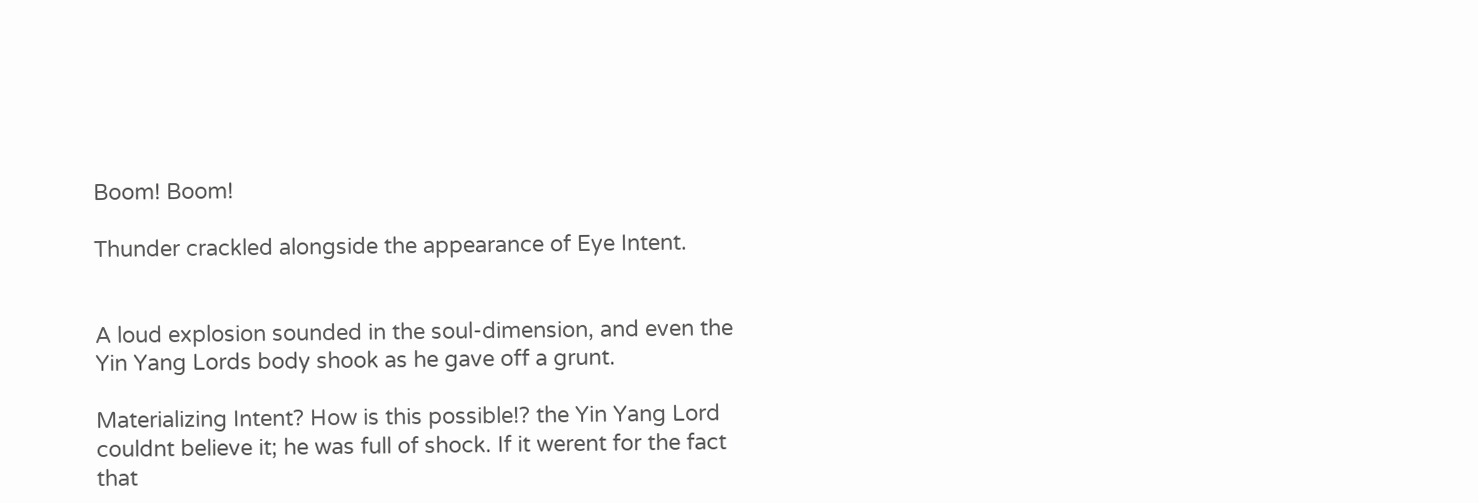Boom! Boom!

Thunder crackled alongside the appearance of Eye Intent.


A loud explosion sounded in the soul-dimension, and even the Yin Yang Lords body shook as he gave off a grunt.

Materializing Intent? How is this possible!? the Yin Yang Lord couldnt believe it; he was full of shock. If it werent for the fact that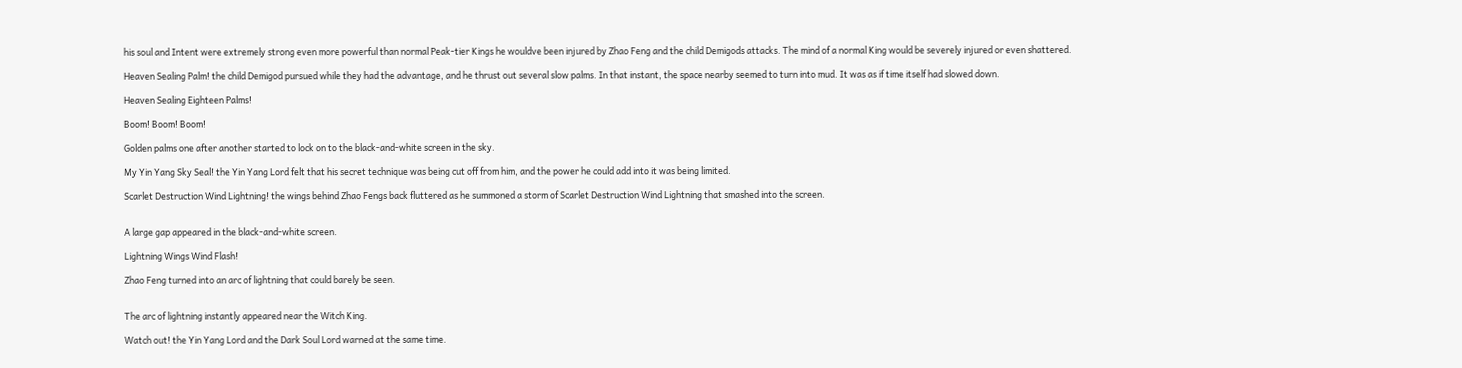his soul and Intent were extremely strong even more powerful than normal Peak-tier Kings he wouldve been injured by Zhao Feng and the child Demigods attacks. The mind of a normal King would be severely injured or even shattered.

Heaven Sealing Palm! the child Demigod pursued while they had the advantage, and he thrust out several slow palms. In that instant, the space nearby seemed to turn into mud. It was as if time itself had slowed down.

Heaven Sealing Eighteen Palms!

Boom! Boom! Boom!

Golden palms one after another started to lock on to the black-and-white screen in the sky.

My Yin Yang Sky Seal! the Yin Yang Lord felt that his secret technique was being cut off from him, and the power he could add into it was being limited.

Scarlet Destruction Wind Lightning! the wings behind Zhao Fengs back fluttered as he summoned a storm of Scarlet Destruction Wind Lightning that smashed into the screen.


A large gap appeared in the black-and-white screen.

Lightning Wings Wind Flash!

Zhao Feng turned into an arc of lightning that could barely be seen.


The arc of lightning instantly appeared near the Witch King.

Watch out! the Yin Yang Lord and the Dark Soul Lord warned at the same time.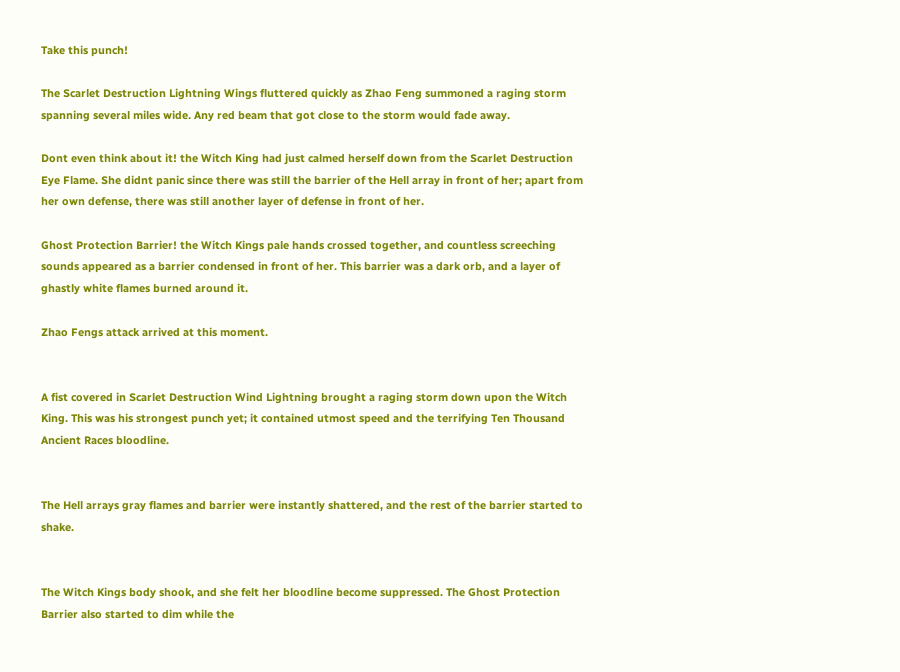Take this punch!

The Scarlet Destruction Lightning Wings fluttered quickly as Zhao Feng summoned a raging storm spanning several miles wide. Any red beam that got close to the storm would fade away.

Dont even think about it! the Witch King had just calmed herself down from the Scarlet Destruction Eye Flame. She didnt panic since there was still the barrier of the Hell array in front of her; apart from her own defense, there was still another layer of defense in front of her.

Ghost Protection Barrier! the Witch Kings pale hands crossed together, and countless screeching sounds appeared as a barrier condensed in front of her. This barrier was a dark orb, and a layer of ghastly white flames burned around it.

Zhao Fengs attack arrived at this moment.


A fist covered in Scarlet Destruction Wind Lightning brought a raging storm down upon the Witch King. This was his strongest punch yet; it contained utmost speed and the terrifying Ten Thousand Ancient Races bloodline.


The Hell arrays gray flames and barrier were instantly shattered, and the rest of the barrier started to shake.


The Witch Kings body shook, and she felt her bloodline become suppressed. The Ghost Protection Barrier also started to dim while the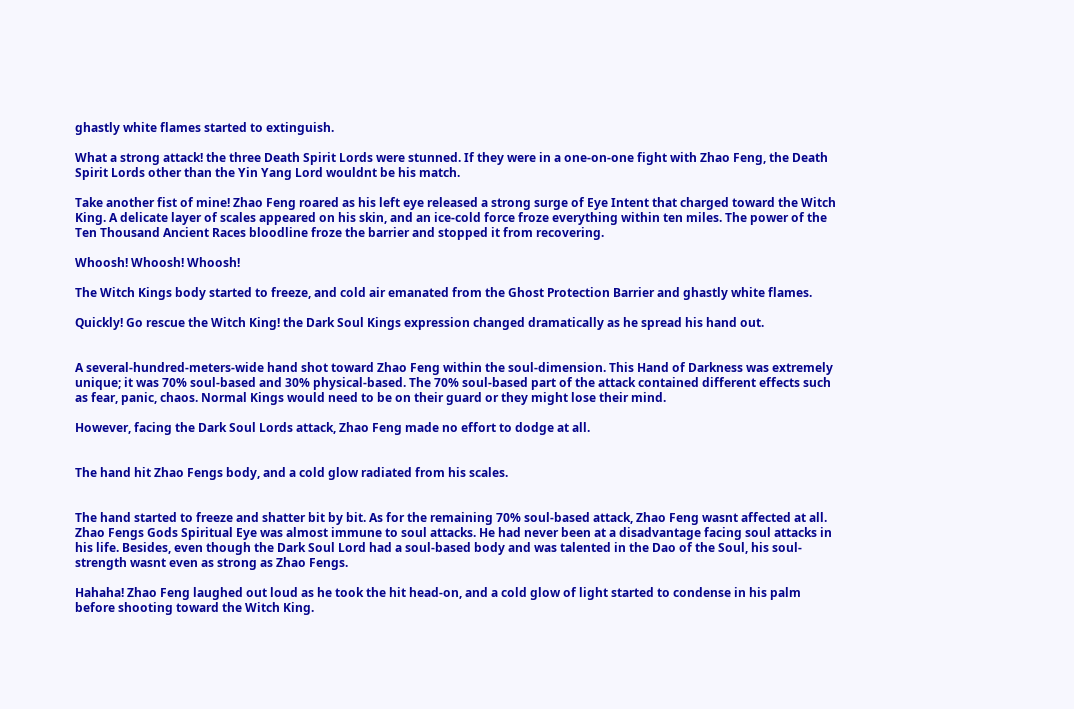ghastly white flames started to extinguish.

What a strong attack! the three Death Spirit Lords were stunned. If they were in a one-on-one fight with Zhao Feng, the Death Spirit Lords other than the Yin Yang Lord wouldnt be his match.

Take another fist of mine! Zhao Feng roared as his left eye released a strong surge of Eye Intent that charged toward the Witch King. A delicate layer of scales appeared on his skin, and an ice-cold force froze everything within ten miles. The power of the Ten Thousand Ancient Races bloodline froze the barrier and stopped it from recovering.

Whoosh! Whoosh! Whoosh!

The Witch Kings body started to freeze, and cold air emanated from the Ghost Protection Barrier and ghastly white flames.

Quickly! Go rescue the Witch King! the Dark Soul Kings expression changed dramatically as he spread his hand out.


A several-hundred-meters-wide hand shot toward Zhao Feng within the soul-dimension. This Hand of Darkness was extremely unique; it was 70% soul-based and 30% physical-based. The 70% soul-based part of the attack contained different effects such as fear, panic, chaos. Normal Kings would need to be on their guard or they might lose their mind.

However, facing the Dark Soul Lords attack, Zhao Feng made no effort to dodge at all.


The hand hit Zhao Fengs body, and a cold glow radiated from his scales.


The hand started to freeze and shatter bit by bit. As for the remaining 70% soul-based attack, Zhao Feng wasnt affected at all. Zhao Fengs Gods Spiritual Eye was almost immune to soul attacks. He had never been at a disadvantage facing soul attacks in his life. Besides, even though the Dark Soul Lord had a soul-based body and was talented in the Dao of the Soul, his soul-strength wasnt even as strong as Zhao Fengs.

Hahaha! Zhao Feng laughed out loud as he took the hit head-on, and a cold glow of light started to condense in his palm before shooting toward the Witch King.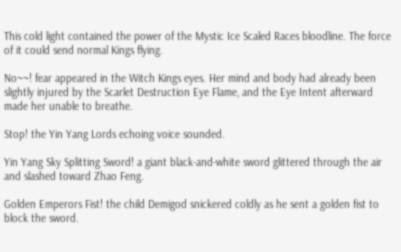This cold light contained the power of the Mystic Ice Scaled Races bloodline. The force of it could send normal Kings flying.

No~~! fear appeared in the Witch Kings eyes. Her mind and body had already been slightly injured by the Scarlet Destruction Eye Flame, and the Eye Intent afterward made her unable to breathe.

Stop! the Yin Yang Lords echoing voice sounded.

Yin Yang Sky Splitting Sword! a giant black-and-white sword glittered through the air and slashed toward Zhao Feng.

Golden Emperors Fist! the child Demigod snickered coldly as he sent a golden fist to block the sword.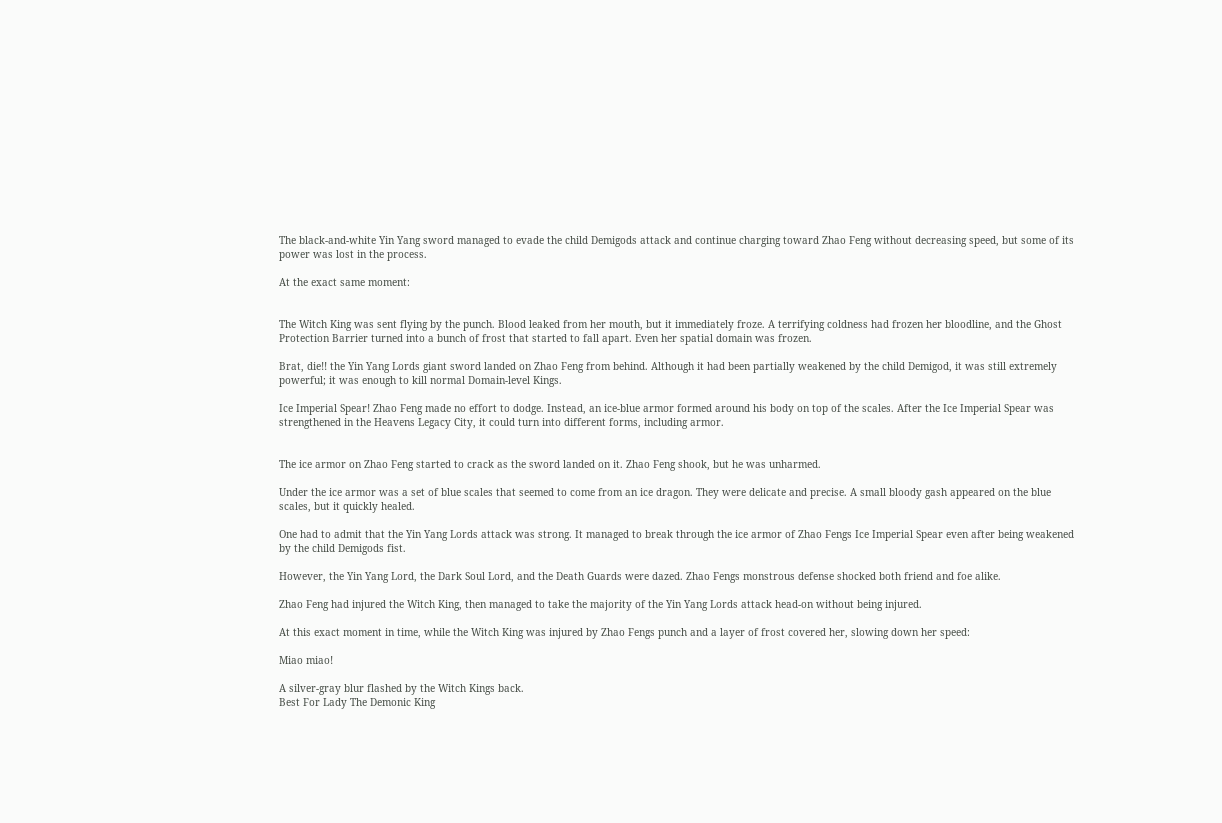The black-and-white Yin Yang sword managed to evade the child Demigods attack and continue charging toward Zhao Feng without decreasing speed, but some of its power was lost in the process.

At the exact same moment:


The Witch King was sent flying by the punch. Blood leaked from her mouth, but it immediately froze. A terrifying coldness had frozen her bloodline, and the Ghost Protection Barrier turned into a bunch of frost that started to fall apart. Even her spatial domain was frozen.

Brat, die!! the Yin Yang Lords giant sword landed on Zhao Feng from behind. Although it had been partially weakened by the child Demigod, it was still extremely powerful; it was enough to kill normal Domain-level Kings.

Ice Imperial Spear! Zhao Feng made no effort to dodge. Instead, an ice-blue armor formed around his body on top of the scales. After the Ice Imperial Spear was strengthened in the Heavens Legacy City, it could turn into different forms, including armor.


The ice armor on Zhao Feng started to crack as the sword landed on it. Zhao Feng shook, but he was unharmed.

Under the ice armor was a set of blue scales that seemed to come from an ice dragon. They were delicate and precise. A small bloody gash appeared on the blue scales, but it quickly healed.

One had to admit that the Yin Yang Lords attack was strong. It managed to break through the ice armor of Zhao Fengs Ice Imperial Spear even after being weakened by the child Demigods fist.

However, the Yin Yang Lord, the Dark Soul Lord, and the Death Guards were dazed. Zhao Fengs monstrous defense shocked both friend and foe alike.

Zhao Feng had injured the Witch King, then managed to take the majority of the Yin Yang Lords attack head-on without being injured.

At this exact moment in time, while the Witch King was injured by Zhao Fengs punch and a layer of frost covered her, slowing down her speed:

Miao miao!

A silver-gray blur flashed by the Witch Kings back.
Best For Lady The Demonic King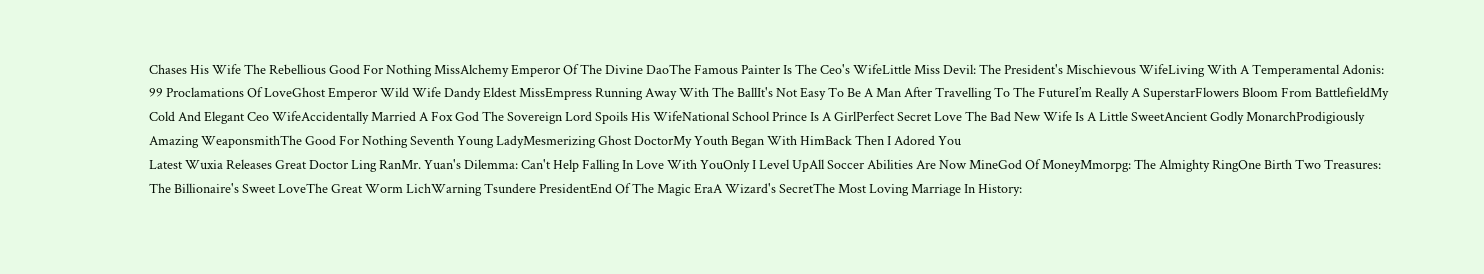Chases His Wife The Rebellious Good For Nothing MissAlchemy Emperor Of The Divine DaoThe Famous Painter Is The Ceo's WifeLittle Miss Devil: The President's Mischievous WifeLiving With A Temperamental Adonis: 99 Proclamations Of LoveGhost Emperor Wild Wife Dandy Eldest MissEmpress Running Away With The BallIt's Not Easy To Be A Man After Travelling To The FutureI’m Really A SuperstarFlowers Bloom From BattlefieldMy Cold And Elegant Ceo WifeAccidentally Married A Fox God The Sovereign Lord Spoils His WifeNational School Prince Is A GirlPerfect Secret Love The Bad New Wife Is A Little SweetAncient Godly MonarchProdigiously Amazing WeaponsmithThe Good For Nothing Seventh Young LadyMesmerizing Ghost DoctorMy Youth Began With HimBack Then I Adored You
Latest Wuxia Releases Great Doctor Ling RanMr. Yuan's Dilemma: Can't Help Falling In Love With YouOnly I Level UpAll Soccer Abilities Are Now MineGod Of MoneyMmorpg: The Almighty RingOne Birth Two Treasures: The Billionaire's Sweet LoveThe Great Worm LichWarning Tsundere PresidentEnd Of The Magic EraA Wizard's SecretThe Most Loving Marriage In History: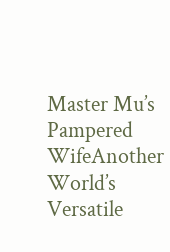Master Mu’s Pampered WifeAnother World’s Versatile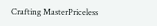Crafting MasterPriceless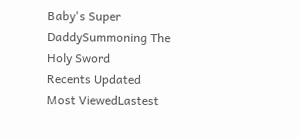Baby's Super DaddySummoning The Holy Sword
Recents Updated Most ViewedLastest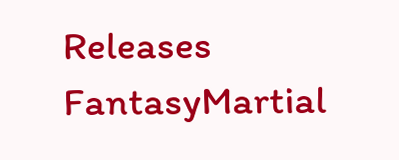Releases
FantasyMartial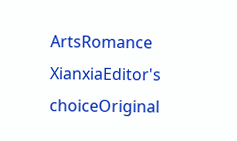ArtsRomance
XianxiaEditor's choiceOriginal